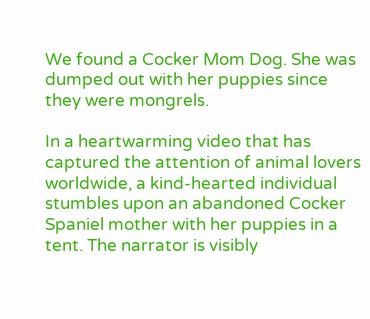We found a Cocker Mom Dog. She was dumped out with her puppies since they were mongrels.

In a heartwarming video that has captured the attention of animal lovers worldwide, a kind-hearted individual stumbles upon an abandoned Cocker Spaniel mother with her puppies in a tent. The narrator is visibly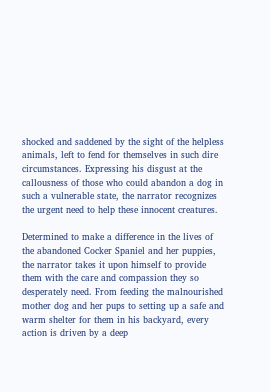shocked and saddened by the sight of the helpless animals, left to fend for themselves in such dire circumstances. Expressing his disgust at the callousness of those who could abandon a dog in such a vulnerable state, the narrator recognizes the urgent need to help these innocent creatures.

Determined to make a difference in the lives of the abandoned Cocker Spaniel and her puppies, the narrator takes it upon himself to provide them with the care and compassion they so desperately need. From feeding the malnourished mother dog and her pups to setting up a safe and warm shelter for them in his backyard, every action is driven by a deep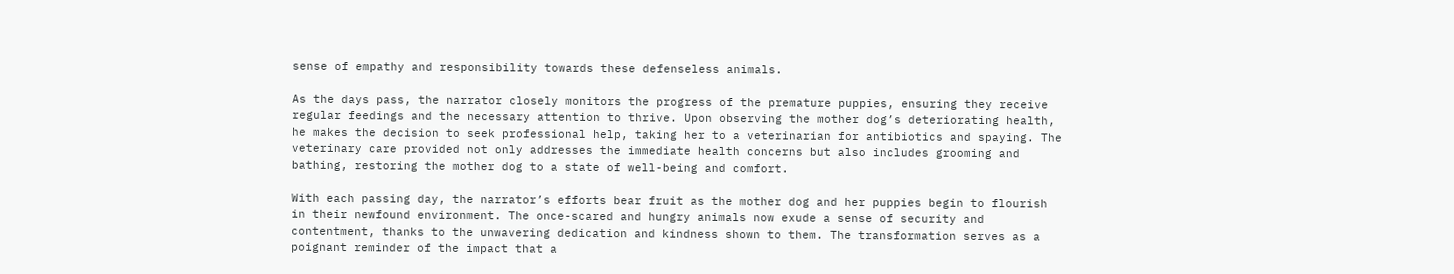sense of empathy and responsibility towards these defenseless animals.

As the days pass, the narrator closely monitors the progress of the premature puppies, ensuring they receive regular feedings and the necessary attention to thrive. Upon observing the mother dog’s deteriorating health, he makes the decision to seek professional help, taking her to a veterinarian for antibiotics and spaying. The veterinary care provided not only addresses the immediate health concerns but also includes grooming and bathing, restoring the mother dog to a state of well-being and comfort.

With each passing day, the narrator’s efforts bear fruit as the mother dog and her puppies begin to flourish in their newfound environment. The once-scared and hungry animals now exude a sense of security and contentment, thanks to the unwavering dedication and kindness shown to them. The transformation serves as a poignant reminder of the impact that a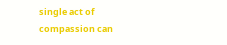single act of compassion can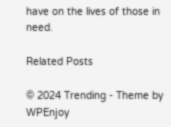have on the lives of those in need.

Related Posts

© 2024 Trending - Theme by WPEnjoy